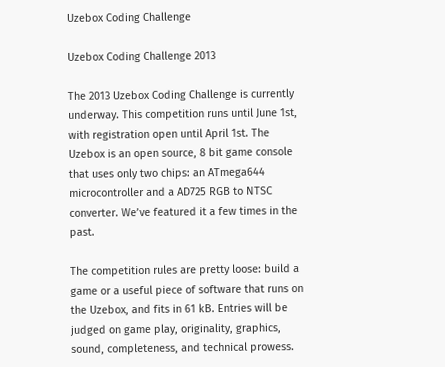Uzebox Coding Challenge

Uzebox Coding Challenge 2013

The 2013 Uzebox Coding Challenge is currently underway. This competition runs until June 1st, with registration open until April 1st. The Uzebox is an open source, 8 bit game console that uses only two chips: an ATmega644 microcontroller and a AD725 RGB to NTSC converter. We’ve featured it a few times in the past.

The competition rules are pretty loose: build a game or a useful piece of software that runs on the Uzebox, and fits in 61 kB. Entries will be judged on game play, originality, graphics, sound, completeness, and technical prowess.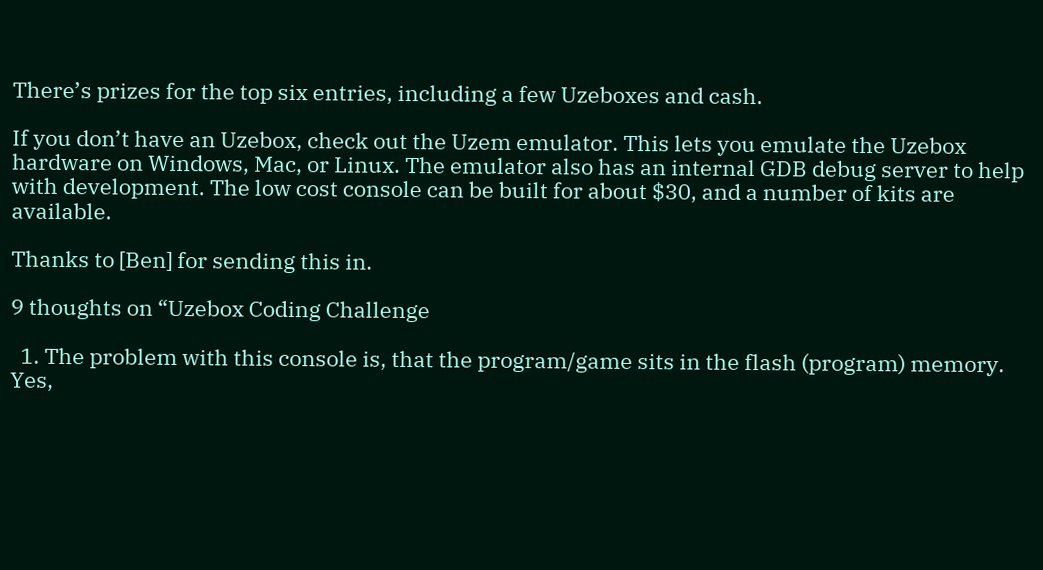There’s prizes for the top six entries, including a few Uzeboxes and cash.

If you don’t have an Uzebox, check out the Uzem emulator. This lets you emulate the Uzebox hardware on Windows, Mac, or Linux. The emulator also has an internal GDB debug server to help with development. The low cost console can be built for about $30, and a number of kits are available.

Thanks to [Ben] for sending this in.

9 thoughts on “Uzebox Coding Challenge

  1. The problem with this console is, that the program/game sits in the flash (program) memory. Yes,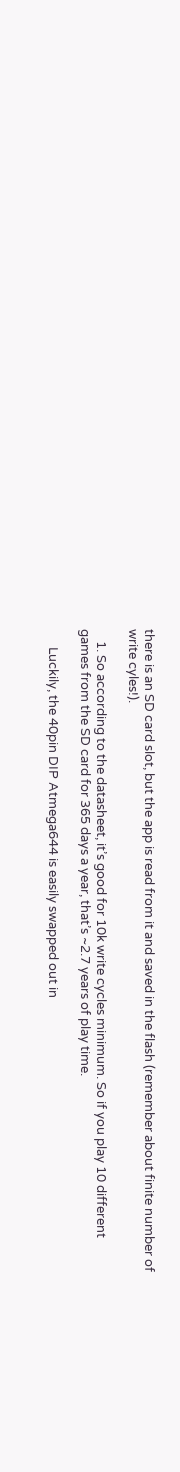there is an SD card slot, but the app is read from it and saved in the flash (remember about finite number of write cyles!).

    1. So according to the datasheet, it’s good for 10k write cycles minimum. So if you play 10 different games from the SD card for 365 days a year, that’s ~2.7 years of play time.

      Luckily, the 40pin DIP Atmega644 is easily swapped out in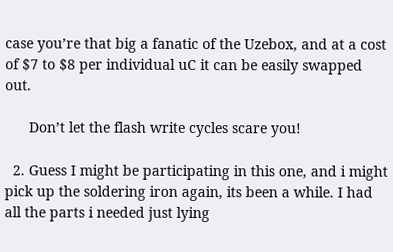case you’re that big a fanatic of the Uzebox, and at a cost of $7 to $8 per individual uC it can be easily swapped out.

      Don’t let the flash write cycles scare you!

  2. Guess I might be participating in this one, and i might pick up the soldering iron again, its been a while. I had all the parts i needed just lying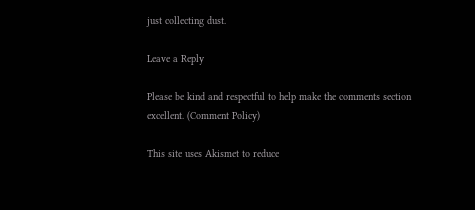just collecting dust.

Leave a Reply

Please be kind and respectful to help make the comments section excellent. (Comment Policy)

This site uses Akismet to reduce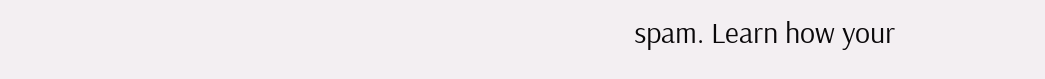spam. Learn how your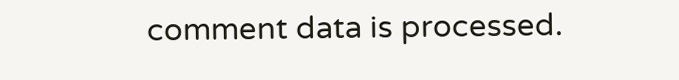comment data is processed.